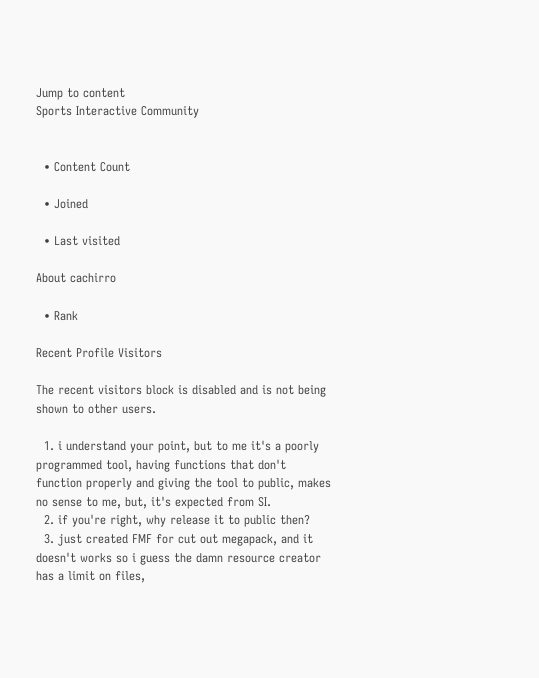Jump to content
Sports Interactive Community


  • Content Count

  • Joined

  • Last visited

About cachirro

  • Rank

Recent Profile Visitors

The recent visitors block is disabled and is not being shown to other users.

  1. i understand your point, but to me it's a poorly programmed tool, having functions that don't function properly and giving the tool to public, makes no sense to me, but, it's expected from SI.
  2. if you're right, why release it to public then?
  3. just created FMF for cut out megapack, and it doesn't works so i guess the damn resource creator has a limit on files,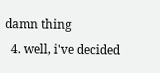damn thing
  4. well, i've decided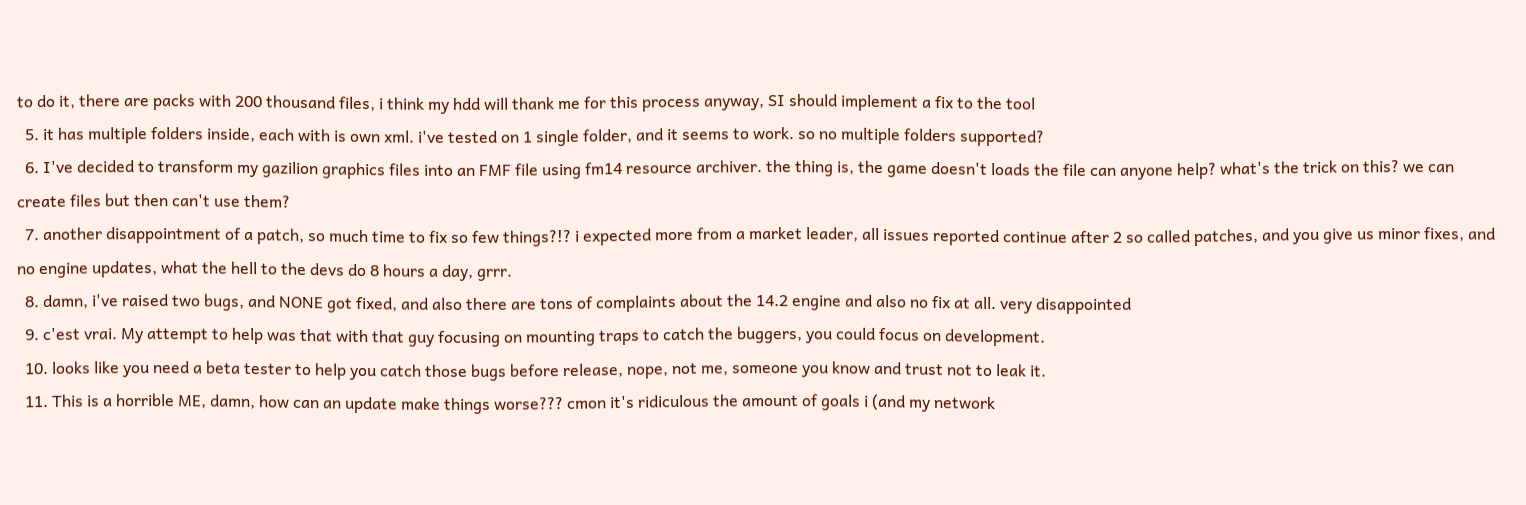to do it, there are packs with 200 thousand files, i think my hdd will thank me for this process anyway, SI should implement a fix to the tool
  5. it has multiple folders inside, each with is own xml. i've tested on 1 single folder, and it seems to work. so no multiple folders supported?
  6. I've decided to transform my gazilion graphics files into an FMF file using fm14 resource archiver. the thing is, the game doesn't loads the file can anyone help? what's the trick on this? we can create files but then can't use them?
  7. another disappointment of a patch, so much time to fix so few things?!? i expected more from a market leader, all issues reported continue after 2 so called patches, and you give us minor fixes, and no engine updates, what the hell to the devs do 8 hours a day, grrr.
  8. damn, i've raised two bugs, and NONE got fixed, and also there are tons of complaints about the 14.2 engine and also no fix at all. very disappointed
  9. c'est vrai. My attempt to help was that with that guy focusing on mounting traps to catch the buggers, you could focus on development.
  10. looks like you need a beta tester to help you catch those bugs before release, nope, not me, someone you know and trust not to leak it.
  11. This is a horrible ME, damn, how can an update make things worse??? cmon it's ridiculous the amount of goals i (and my network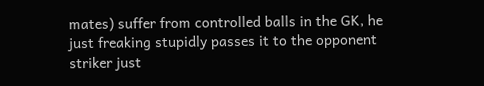mates) suffer from controlled balls in the GK, he just freaking stupidly passes it to the opponent striker just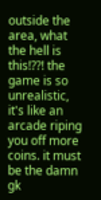outside the area, what the hell is this!??! the game is so unrealistic, it's like an arcade riping you off more coins. it must be the damn gk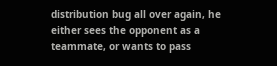distribution bug all over again, he either sees the opponent as a teammate, or wants to pass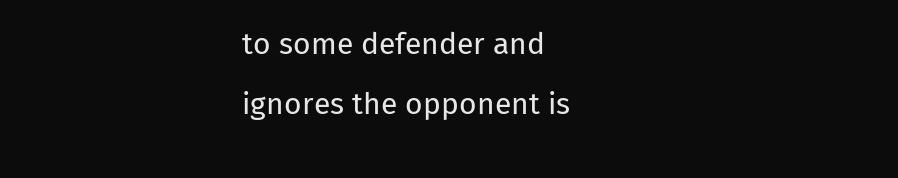to some defender and ignores the opponent is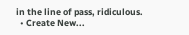in the line of pass, ridiculous.
  • Create New...